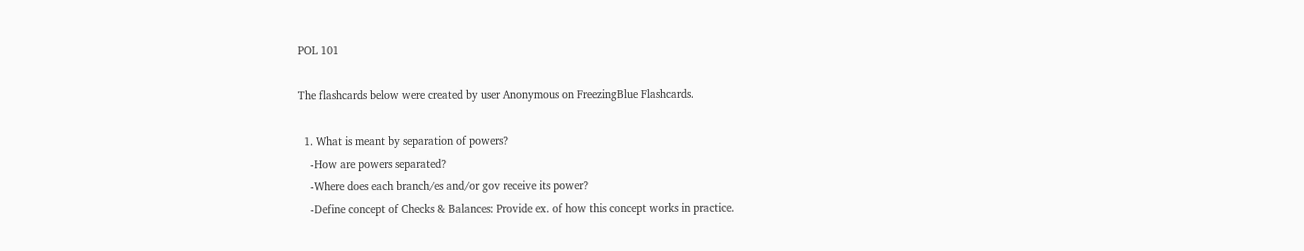POL 101

The flashcards below were created by user Anonymous on FreezingBlue Flashcards.

  1. What is meant by separation of powers?
    -How are powers separated?
    -Where does each branch/es and/or gov receive its power?
    -Define concept of Checks & Balances: Provide ex. of how this concept works in practice.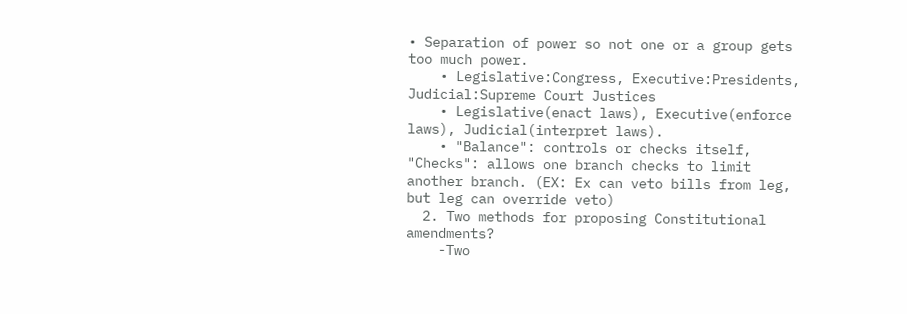• Separation of power so not one or a group gets too much power.
    • Legislative:Congress, Executive:Presidents, Judicial:Supreme Court Justices
    • Legislative(enact laws), Executive(enforce laws), Judicial(interpret laws).
    • "Balance": controls or checks itself, "Checks": allows one branch checks to limit another branch. (EX: Ex can veto bills from leg, but leg can override veto)
  2. Two methods for proposing Constitutional amendments?
    -Two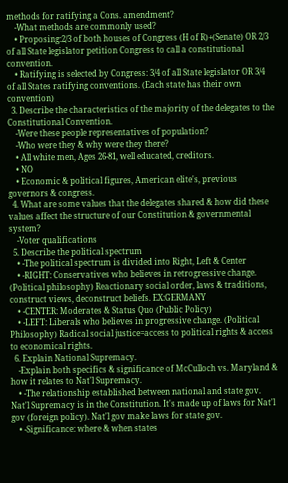methods for ratifying a Cons. amendment?
    -What methods are commonly used?
    • Proposing:2/3 of both houses of Congress (H of R)+(Senate) OR 2/3 of all State legislator petition Congress to call a constitutional convention.
    • Ratifying is selected by Congress: 3/4 of all State legislator OR 3/4 of all States ratifying conventions. (Each state has their own convention)
  3. Describe the characteristics of the majority of the delegates to the Constitutional Convention.
    -Were these people representatives of population?
    -Who were they & why were they there?
    • All white men, Ages 26-81, well educated, creditors.
    • NO
    • Economic & political figures, American elite's, previous governors & congress.
  4. What are some values that the delegates shared & how did these values affect the structure of our Constitution & governmental system?
    -Voter qualifications
  5. Describe the political spectrum
    • -The political spectrum is divided into Right, Left & Center
    • -RIGHT: Conservatives who believes in retrogressive change. (Political philosophy) Reactionary social order, laws & traditions, construct views, deconstruct beliefs. EX:GERMANY
    • -CENTER: Moderates & Status Quo (Public Policy)
    • -LEFT: Liberals who believes in progressive change. (Political Philosophy) Radical social justice=access to political rights & access to economical rights.
  6. Explain National Supremacy.
    -Explain both specifics & significance of McCulloch vs. Maryland & how it relates to Nat'l Supremacy.
    • -The relationship established between national and state gov. Nat'l Supremacy is in the Constitution. It's made up of laws for Nat'l gov (foreign policy). Nat'l gov make laws for state gov.
    • -Significance: where & when states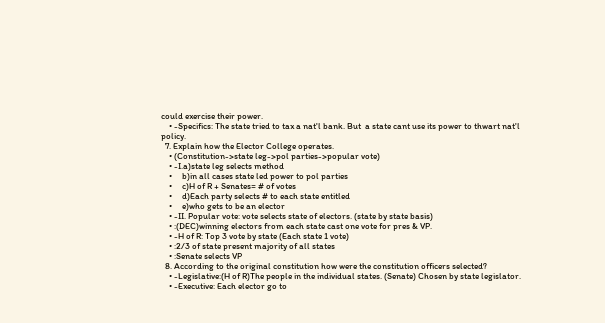could exercise their power.
    • -Specifics: The state tried to tax a nat'l bank. But  a state cant use its power to thwart nat'l policy.
  7. Explain how the Elector College operates.
    • (Constitution->state leg->pol parties->popular vote)
    • -I.a)state leg selects method
    •     b)in all cases state led power to pol parties
    •     c)H of R + Senates= # of votes
    •     d)Each party selects # to each state entitled
    •     e)who gets to be an elector
    • -II. Popular vote: vote selects state of electors. (state by state basis)
    • :(DEC)winning electors from each state cast one vote for pres & VP.
    • -H of R: Top 3 vote by state (Each state 1 vote)
    • :2/3 of state present majority of all states
    • :Senate selects VP
  8. According to the original constitution how were the constitution officers selected?
    • -Legislative:(H of R)The people in the individual states. (Senate) Chosen by state legislator.
    • -Executive: Each elector go to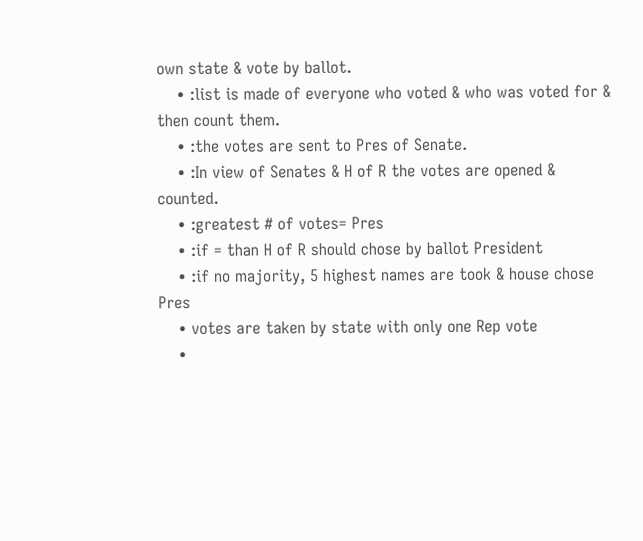own state & vote by ballot.
    • :list is made of everyone who voted & who was voted for & then count them.
    • :the votes are sent to Pres of Senate.
    • :In view of Senates & H of R the votes are opened & counted.
    • :greatest # of votes= Pres
    • :if = than H of R should chose by ballot President
    • :if no majority, 5 highest names are took & house chose Pres
    • votes are taken by state with only one Rep vote
    •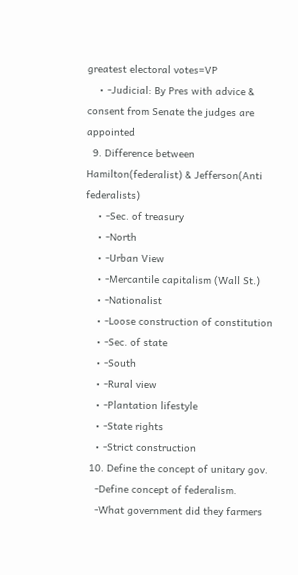greatest electoral votes=VP
    • -Judicial: By Pres with advice & consent from Senate the judges are appointed
  9. Difference between Hamilton(federalist) & Jefferson(Anti federalists)
    • -Sec. of treasury
    • -North
    • -Urban View
    • -Mercantile capitalism (Wall St.)
    • -Nationalist
    • -Loose construction of constitution
    • -Sec. of state
    • -South
    • -Rural view
    • -Plantation lifestyle
    • -State rights
    • -Strict construction
  10. Define the concept of unitary gov.
    -Define concept of federalism.
    -What government did they farmers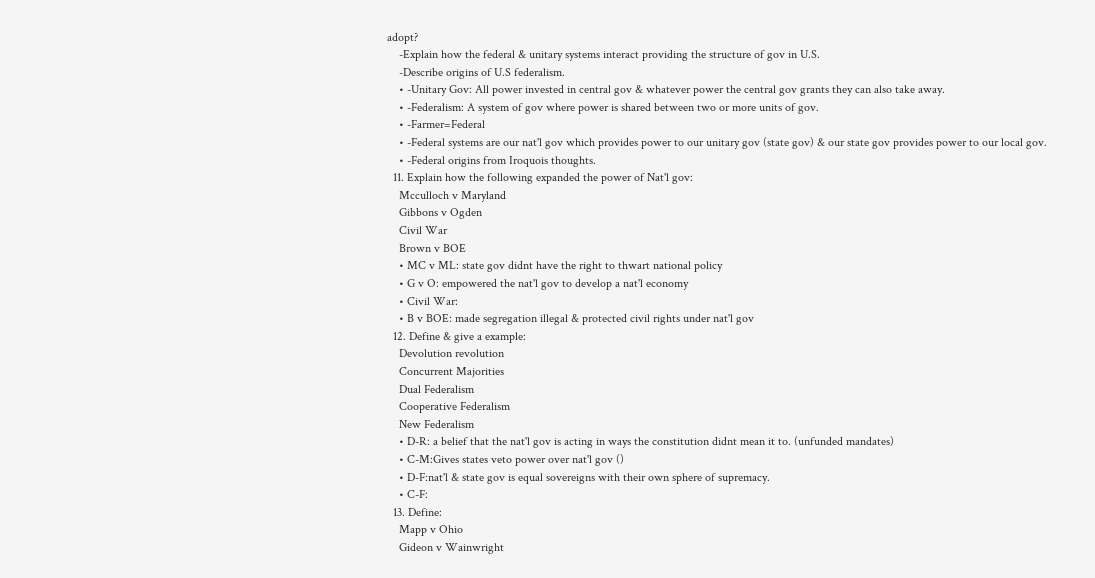adopt?
    -Explain how the federal & unitary systems interact providing the structure of gov in U.S.
    -Describe origins of U.S federalism.
    • -Unitary Gov: All power invested in central gov & whatever power the central gov grants they can also take away.
    • -Federalism: A system of gov where power is shared between two or more units of gov.
    • -Farmer=Federal
    • -Federal systems are our nat'l gov which provides power to our unitary gov (state gov) & our state gov provides power to our local gov.
    • -Federal origins from Iroquois thoughts.
  11. Explain how the following expanded the power of Nat'l gov:
    Mcculloch v Maryland
    Gibbons v Ogden
    Civil War
    Brown v BOE
    • MC v ML: state gov didnt have the right to thwart national policy
    • G v O: empowered the nat'l gov to develop a nat'l economy
    • Civil War:
    • B v BOE: made segregation illegal & protected civil rights under nat'l gov
  12. Define & give a example:
    Devolution revolution
    Concurrent Majorities
    Dual Federalism
    Cooperative Federalism
    New Federalism
    • D-R: a belief that the nat'l gov is acting in ways the constitution didnt mean it to. (unfunded mandates)
    • C-M:Gives states veto power over nat'l gov ()
    • D-F:nat'l & state gov is equal sovereigns with their own sphere of supremacy.
    • C-F:
  13. Define:
    Mapp v Ohio
    Gideon v Wainwright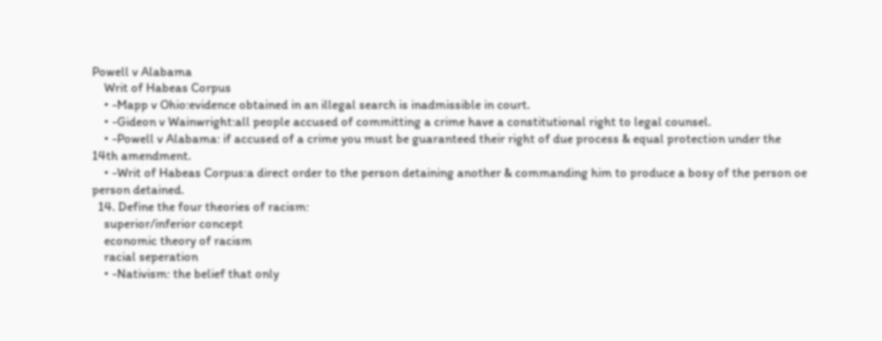Powell v Alabama
    Writ of Habeas Corpus
    • -Mapp v Ohio:evidence obtained in an illegal search is inadmissible in court.
    • -Gideon v Wainwright:all people accused of committing a crime have a constitutional right to legal counsel.
    • -Powell v Alabama: if accused of a crime you must be guaranteed their right of due process & equal protection under the 14th amendment.
    • -Writ of Habeas Corpus:a direct order to the person detaining another & commanding him to produce a bosy of the person oe person detained.
  14. Define the four theories of racism:
    superior/inferior concept
    economic theory of racism
    racial seperation
    • -Nativism: the belief that only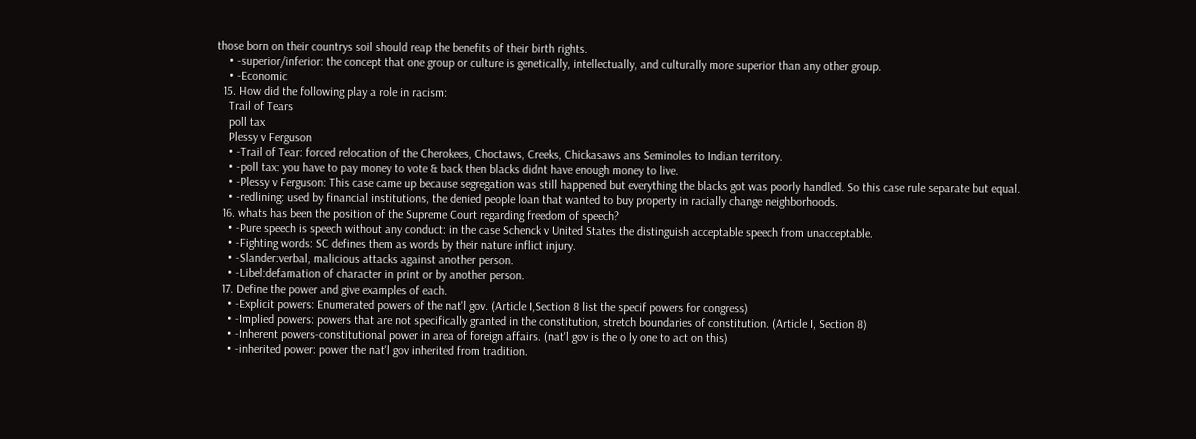those born on their countrys soil should reap the benefits of their birth rights.
    • -superior/inferior: the concept that one group or culture is genetically, intellectually, and culturally more superior than any other group.
    • -Economic
  15. How did the following play a role in racism:
    Trail of Tears
    poll tax
    Plessy v Ferguson
    • -Trail of Tear: forced relocation of the Cherokees, Choctaws, Creeks, Chickasaws ans Seminoles to Indian territory.
    • -poll tax: you have to pay money to vote & back then blacks didnt have enough money to live.
    • -Plessy v Ferguson: This case came up because segregation was still happened but everything the blacks got was poorly handled. So this case rule separate but equal.
    • -redlining: used by financial institutions, the denied people loan that wanted to buy property in racially change neighborhoods.
  16. whats has been the position of the Supreme Court regarding freedom of speech?
    • -Pure speech is speech without any conduct: in the case Schenck v United States the distinguish acceptable speech from unacceptable.
    • -Fighting words: SC defines them as words by their nature inflict injury.
    • -Slander:verbal, malicious attacks against another person.
    • -Libel:defamation of character in print or by another person.
  17. Define the power and give examples of each.
    • -Explicit powers: Enumerated powers of the nat'l gov. (Article I,Section 8 list the specif powers for congress)
    • -Implied powers: powers that are not specifically granted in the constitution, stretch boundaries of constitution. (Article I, Section 8)
    • -Inherent powers-constitutional power in area of foreign affairs. (nat'l gov is the o ly one to act on this)
    • -inherited power: power the nat'l gov inherited from tradition.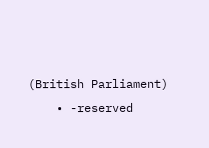(British Parliament)
    • -reserved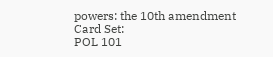powers: the 10th amendment
Card Set:
POL 101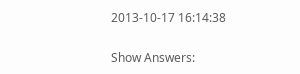2013-10-17 16:14:38

Show Answers: